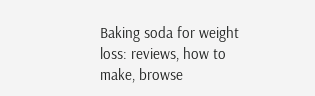Baking soda for weight loss: reviews, how to make, browse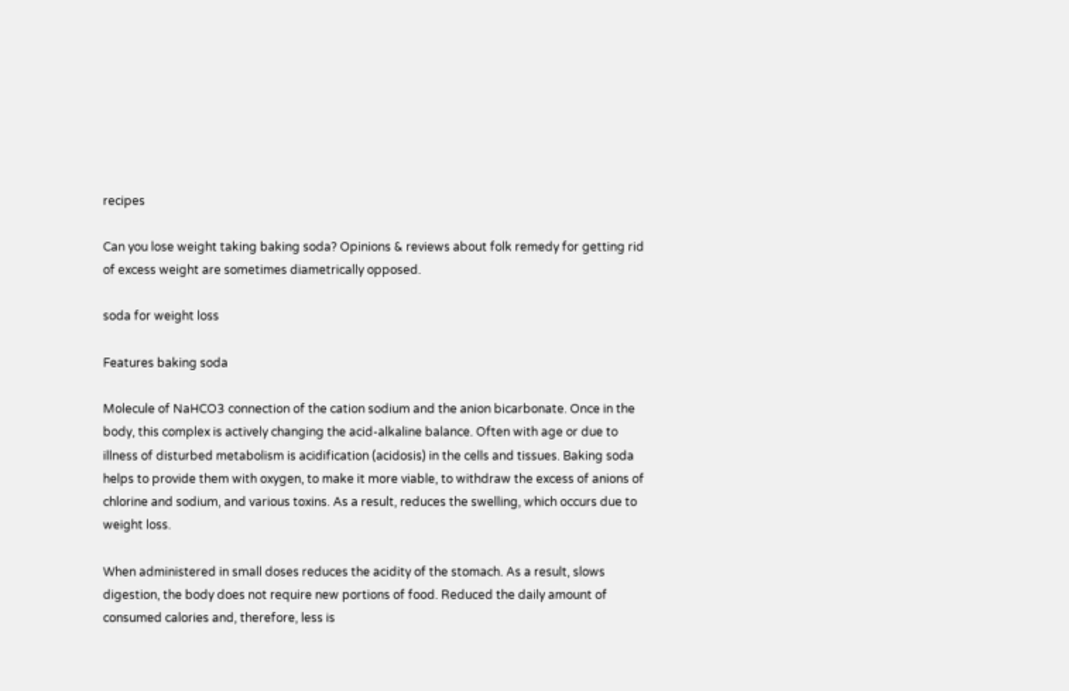recipes

Can you lose weight taking baking soda? Opinions & reviews about folk remedy for getting rid of excess weight are sometimes diametrically opposed.

soda for weight loss

Features baking soda

Molecule of NaHCO3 connection of the cation sodium and the anion bicarbonate. Once in the body, this complex is actively changing the acid-alkaline balance. Often with age or due to illness of disturbed metabolism is acidification (acidosis) in the cells and tissues. Baking soda helps to provide them with oxygen, to make it more viable, to withdraw the excess of anions of chlorine and sodium, and various toxins. As a result, reduces the swelling, which occurs due to weight loss.

When administered in small doses reduces the acidity of the stomach. As a result, slows digestion, the body does not require new portions of food. Reduced the daily amount of consumed calories and, therefore, less is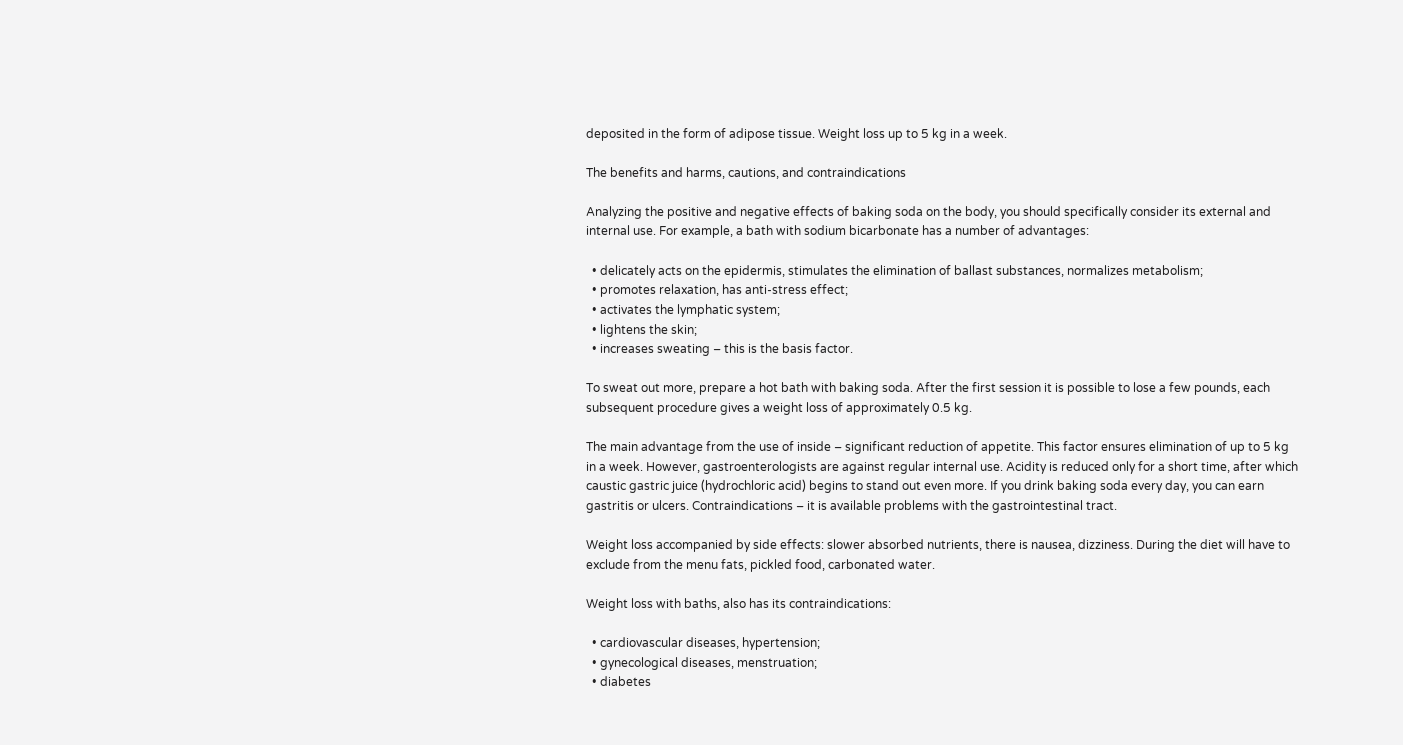deposited in the form of adipose tissue. Weight loss up to 5 kg in a week.

The benefits and harms, cautions, and contraindications

Analyzing the positive and negative effects of baking soda on the body, you should specifically consider its external and internal use. For example, a bath with sodium bicarbonate has a number of advantages:

  • delicately acts on the epidermis, stimulates the elimination of ballast substances, normalizes metabolism;
  • promotes relaxation, has anti-stress effect;
  • activates the lymphatic system;
  • lightens the skin;
  • increases sweating – this is the basis factor.

To sweat out more, prepare a hot bath with baking soda. After the first session it is possible to lose a few pounds, each subsequent procedure gives a weight loss of approximately 0.5 kg.

The main advantage from the use of inside – significant reduction of appetite. This factor ensures elimination of up to 5 kg in a week. However, gastroenterologists are against regular internal use. Acidity is reduced only for a short time, after which caustic gastric juice (hydrochloric acid) begins to stand out even more. If you drink baking soda every day, you can earn gastritis or ulcers. Contraindications – it is available problems with the gastrointestinal tract.

Weight loss accompanied by side effects: slower absorbed nutrients, there is nausea, dizziness. During the diet will have to exclude from the menu fats, pickled food, carbonated water.

Weight loss with baths, also has its contraindications:

  • cardiovascular diseases, hypertension;
  • gynecological diseases, menstruation;
  • diabetes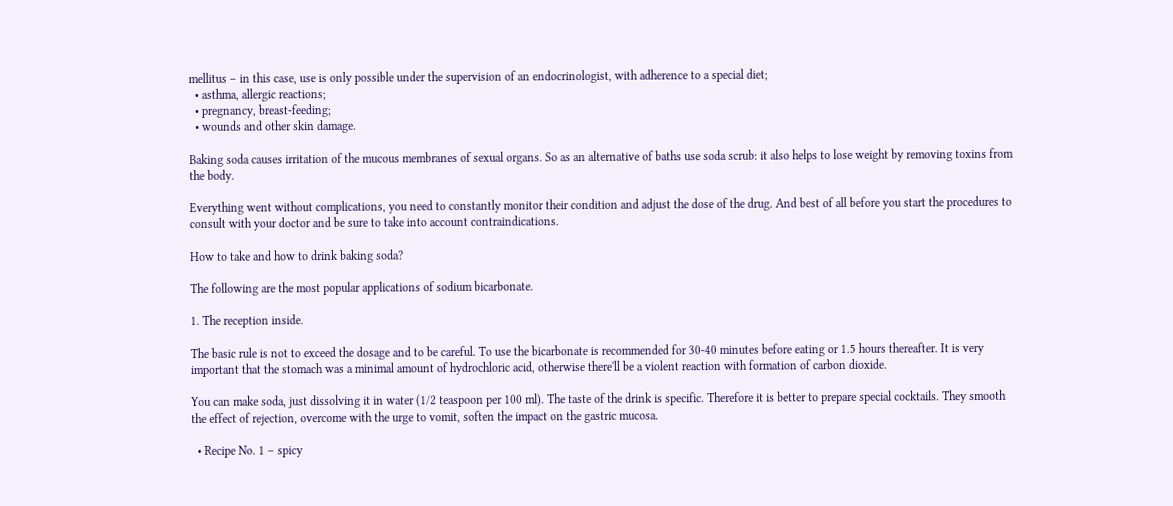mellitus – in this case, use is only possible under the supervision of an endocrinologist, with adherence to a special diet;
  • asthma, allergic reactions;
  • pregnancy, breast-feeding;
  • wounds and other skin damage.

Baking soda causes irritation of the mucous membranes of sexual organs. So as an alternative of baths use soda scrub: it also helps to lose weight by removing toxins from the body.

Everything went without complications, you need to constantly monitor their condition and adjust the dose of the drug. And best of all before you start the procedures to consult with your doctor and be sure to take into account contraindications.

How to take and how to drink baking soda?

The following are the most popular applications of sodium bicarbonate.

1. The reception inside.

The basic rule is not to exceed the dosage and to be careful. To use the bicarbonate is recommended for 30-40 minutes before eating or 1.5 hours thereafter. It is very important that the stomach was a minimal amount of hydrochloric acid, otherwise there'll be a violent reaction with formation of carbon dioxide.

You can make soda, just dissolving it in water (1/2 teaspoon per 100 ml). The taste of the drink is specific. Therefore it is better to prepare special cocktails. They smooth the effect of rejection, overcome with the urge to vomit, soften the impact on the gastric mucosa.

  • Recipe No. 1 – spicy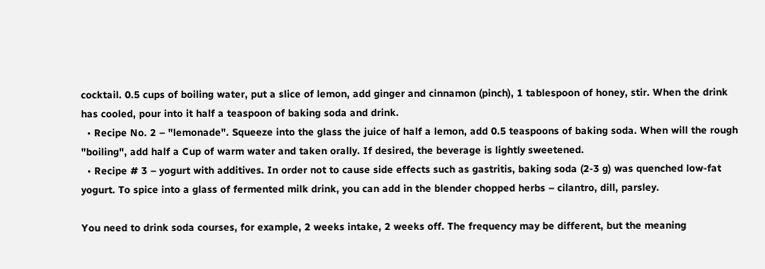cocktail. 0.5 cups of boiling water, put a slice of lemon, add ginger and cinnamon (pinch), 1 tablespoon of honey, stir. When the drink has cooled, pour into it half a teaspoon of baking soda and drink.
  • Recipe No. 2 – "lemonade". Squeeze into the glass the juice of half a lemon, add 0.5 teaspoons of baking soda. When will the rough "boiling", add half a Cup of warm water and taken orally. If desired, the beverage is lightly sweetened.
  • Recipe # 3 – yogurt with additives. In order not to cause side effects such as gastritis, baking soda (2-3 g) was quenched low-fat yogurt. To spice into a glass of fermented milk drink, you can add in the blender chopped herbs – cilantro, dill, parsley.

You need to drink soda courses, for example, 2 weeks intake, 2 weeks off. The frequency may be different, but the meaning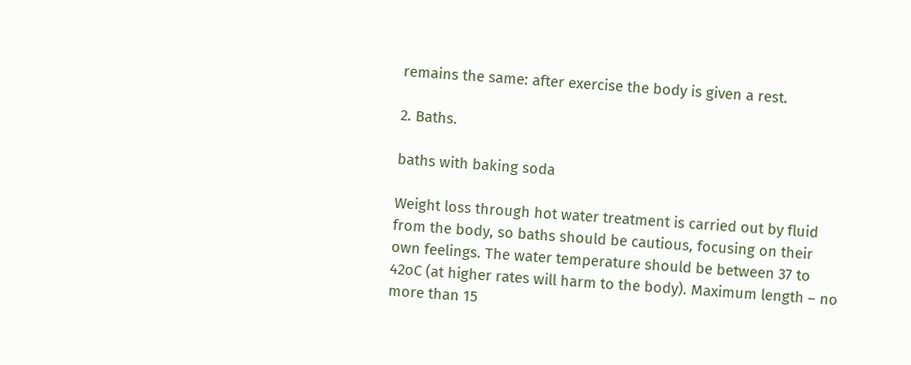remains the same: after exercise the body is given a rest.

2. Baths.

baths with baking soda

Weight loss through hot water treatment is carried out by fluid from the body, so baths should be cautious, focusing on their own feelings. The water temperature should be between 37 to 42oC (at higher rates will harm to the body). Maximum length – no more than 15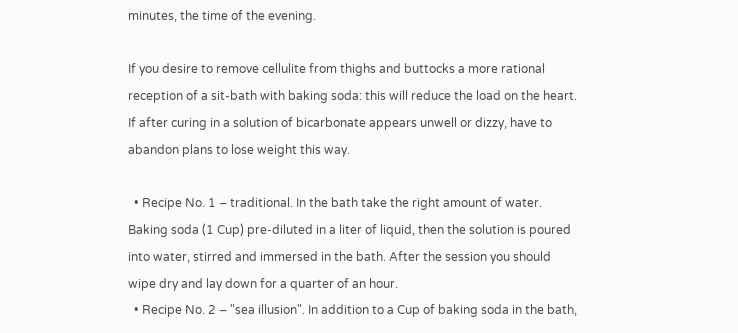minutes, the time of the evening.

If you desire to remove cellulite from thighs and buttocks a more rational reception of a sit-bath with baking soda: this will reduce the load on the heart. If after curing in a solution of bicarbonate appears unwell or dizzy, have to abandon plans to lose weight this way.

  • Recipe No. 1 – traditional. In the bath take the right amount of water. Baking soda (1 Cup) pre-diluted in a liter of liquid, then the solution is poured into water, stirred and immersed in the bath. After the session you should wipe dry and lay down for a quarter of an hour.
  • Recipe No. 2 – "sea illusion". In addition to a Cup of baking soda in the bath,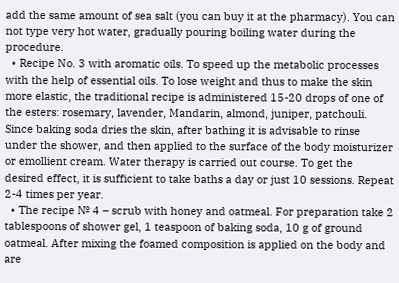add the same amount of sea salt (you can buy it at the pharmacy). You can not type very hot water, gradually pouring boiling water during the procedure.
  • Recipe No. 3 with aromatic oils. To speed up the metabolic processes with the help of essential oils. To lose weight and thus to make the skin more elastic, the traditional recipe is administered 15-20 drops of one of the esters: rosemary, lavender, Mandarin, almond, juniper, patchouli. Since baking soda dries the skin, after bathing it is advisable to rinse under the shower, and then applied to the surface of the body moisturizer or emollient cream. Water therapy is carried out course. To get the desired effect, it is sufficient to take baths a day or just 10 sessions. Repeat 2-4 times per year.
  • The recipe № 4 – scrub with honey and oatmeal. For preparation take 2 tablespoons of shower gel, 1 teaspoon of baking soda, 10 g of ground oatmeal. After mixing the foamed composition is applied on the body and are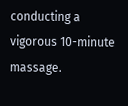conducting a vigorous 10-minute massage.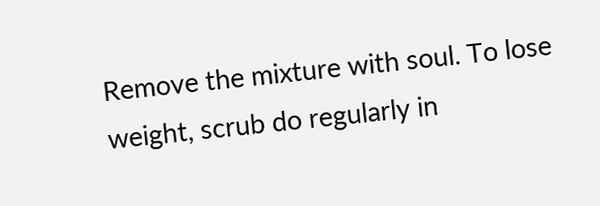Remove the mixture with soul. To lose weight, scrub do regularly in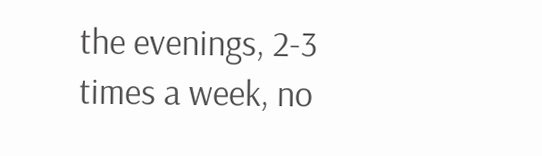the evenings, 2-3 times a week, no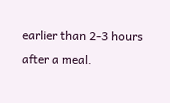earlier than 2-3 hours after a meal.